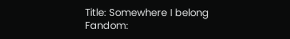Title: Somewhere I belong
Fandom: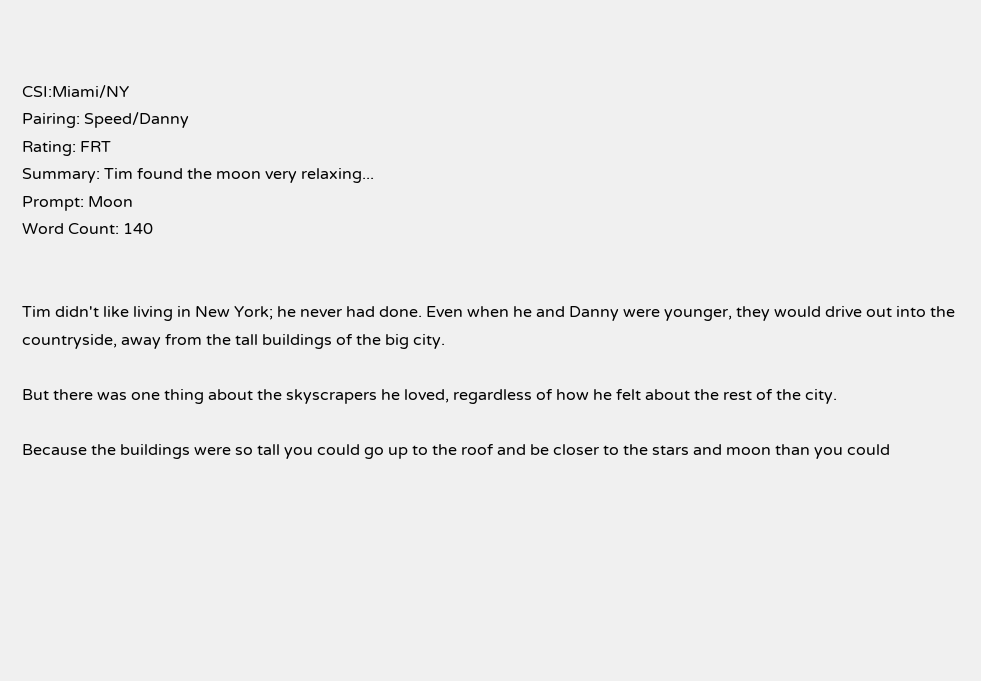CSI:Miami/NY
Pairing: Speed/Danny
Rating: FRT
Summary: Tim found the moon very relaxing...
Prompt: Moon
Word Count: 140


Tim didn't like living in New York; he never had done. Even when he and Danny were younger, they would drive out into the countryside, away from the tall buildings of the big city.

But there was one thing about the skyscrapers he loved, regardless of how he felt about the rest of the city.

Because the buildings were so tall you could go up to the roof and be closer to the stars and moon than you could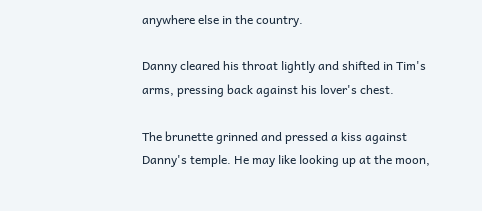anywhere else in the country.

Danny cleared his throat lightly and shifted in Tim's arms, pressing back against his lover's chest.

The brunette grinned and pressed a kiss against Danny's temple. He may like looking up at the moon,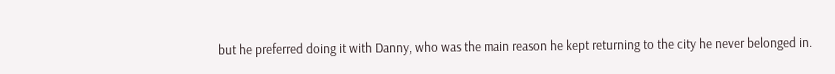but he preferred doing it with Danny, who was the main reason he kept returning to the city he never belonged in.